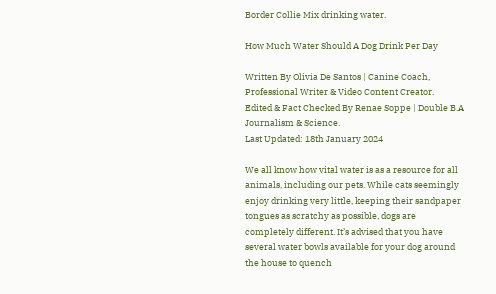Border Collie Mix drinking water.

How Much Water Should A Dog Drink Per Day

Written By Olivia De Santos | Canine Coach, Professional Writer & Video Content Creator.
Edited & Fact Checked By Renae Soppe | Double B.A Journalism & Science.
Last Updated: 18th January 2024

We all know how vital water is as a resource for all animals, including our pets. While cats seemingly enjoy drinking very little, keeping their sandpaper tongues as scratchy as possible, dogs are completely different. It’s advised that you have several water bowls available for your dog around the house to quench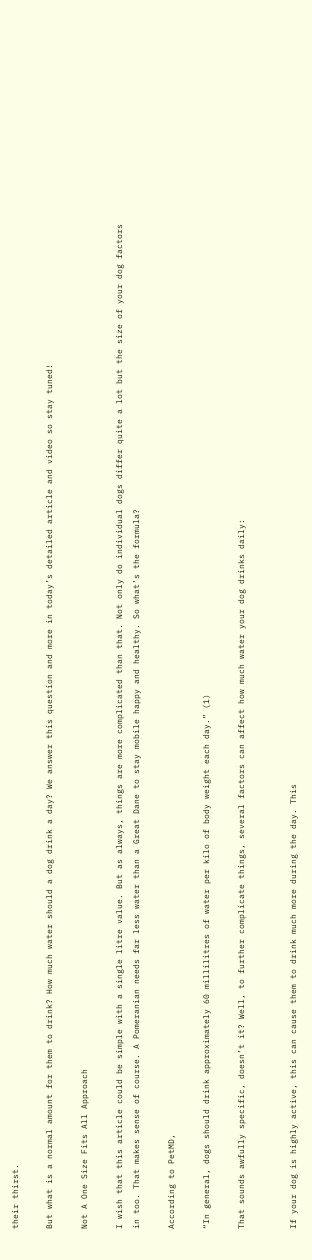their thirst.

But what is a normal amount for them to drink? How much water should a dog drink a day? We answer this question and more in today’s detailed article and video so stay tuned!

Not A One Size Fits All Approach

I wish that this article could be simple with a single litre value. But as always, things are more complicated than that. Not only do individual dogs differ quite a lot but the size of your dog factors in too. That makes sense of course. A Pomeranian needs far less water than a Great Dane to stay mobile happy and healthy. So what’s the formula?

According to PetMD,

“In general, dogs should drink approximately 60 millilitres of water per kilo of body weight each day.” (1)

That sounds awfully specific, doesn’t it? Well, to further complicate things, several factors can affect how much water your dog drinks daily:


If your dog is highly active, this can cause them to drink much more during the day. This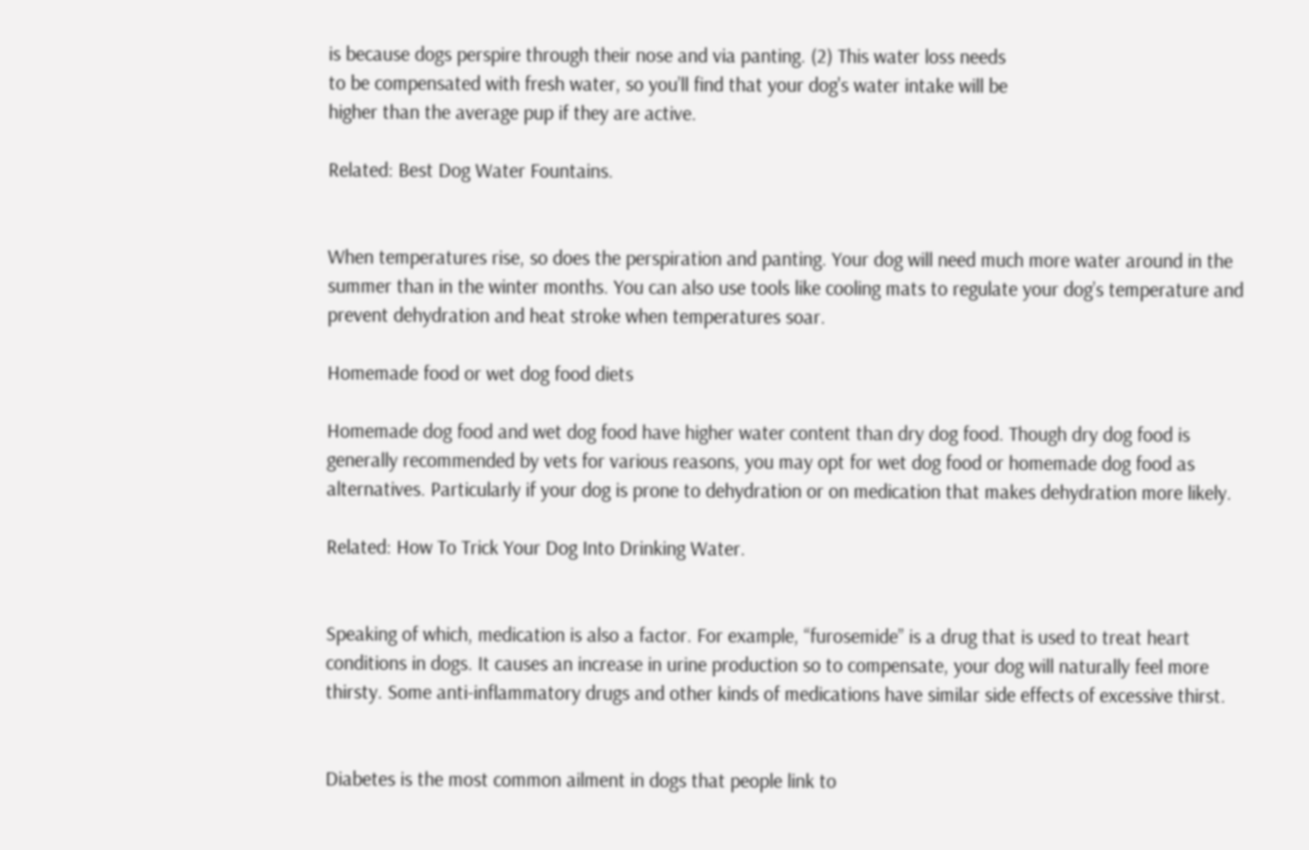is because dogs perspire through their nose and via panting. (2) This water loss needs
to be compensated with fresh water, so you’ll find that your dog's water intake will be
higher than the average pup if they are active.

Related: Best Dog Water Fountains.


When temperatures rise, so does the perspiration and panting. Your dog will need much more water around in the summer than in the winter months. You can also use tools like cooling mats to regulate your dog’s temperature and prevent dehydration and heat stroke when temperatures soar.

Homemade food or wet dog food diets

Homemade dog food and wet dog food have higher water content than dry dog food. Though dry dog food is generally recommended by vets for various reasons, you may opt for wet dog food or homemade dog food as alternatives. Particularly if your dog is prone to dehydration or on medication that makes dehydration more likely.

Related: How To Trick Your Dog Into Drinking Water.


Speaking of which, medication is also a factor. For example, “furosemide” is a drug that is used to treat heart conditions in dogs. It causes an increase in urine production so to compensate, your dog will naturally feel more thirsty. Some anti-inflammatory drugs and other kinds of medications have similar side effects of excessive thirst.


Diabetes is the most common ailment in dogs that people link to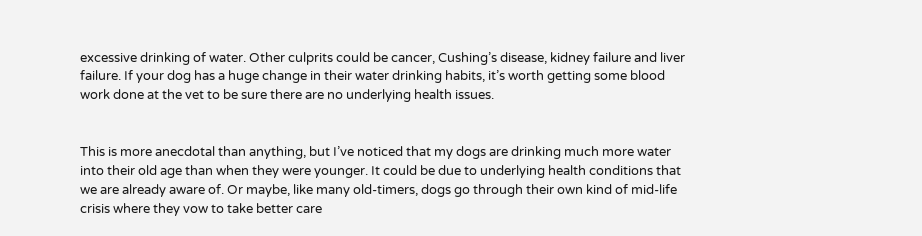excessive drinking of water. Other culprits could be cancer, Cushing’s disease, kidney failure and liver failure. If your dog has a huge change in their water drinking habits, it’s worth getting some blood work done at the vet to be sure there are no underlying health issues.


This is more anecdotal than anything, but I’ve noticed that my dogs are drinking much more water into their old age than when they were younger. It could be due to underlying health conditions that we are already aware of. Or maybe, like many old-timers, dogs go through their own kind of mid-life crisis where they vow to take better care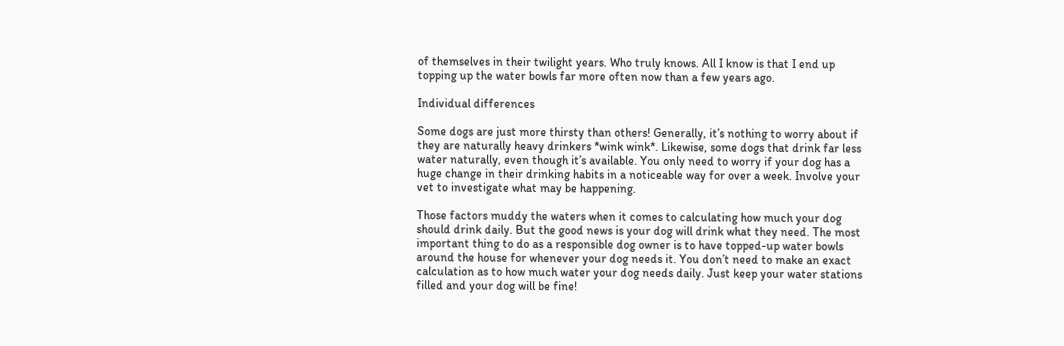of themselves in their twilight years. Who truly knows. All I know is that I end up topping up the water bowls far more often now than a few years ago.

Individual differences

Some dogs are just more thirsty than others! Generally, it’s nothing to worry about if they are naturally heavy drinkers *wink wink*. Likewise, some dogs that drink far less water naturally, even though it’s available. You only need to worry if your dog has a huge change in their drinking habits in a noticeable way for over a week. Involve your vet to investigate what may be happening.

Those factors muddy the waters when it comes to calculating how much your dog should drink daily. But the good news is your dog will drink what they need. The most important thing to do as a responsible dog owner is to have topped-up water bowls around the house for whenever your dog needs it. You don’t need to make an exact calculation as to how much water your dog needs daily. Just keep your water stations filled and your dog will be fine!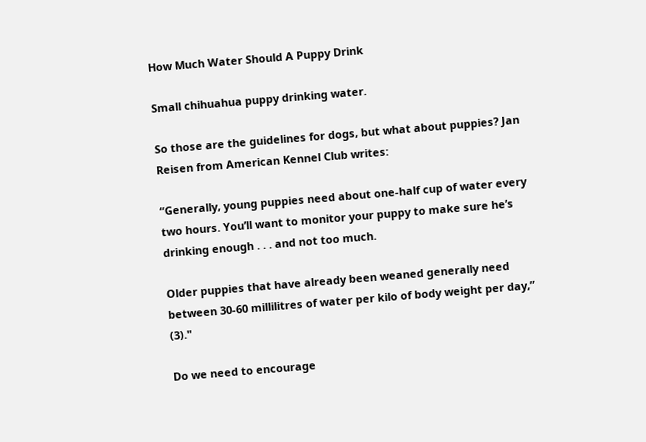How Much Water Should A Puppy Drink

Small chihuahua puppy drinking water.

So those are the guidelines for dogs, but what about puppies? Jan Reisen from American Kennel Club writes:

“Generally, young puppies need about one-half cup of water every two hours. You’ll want to monitor your puppy to make sure he’s drinking enough . . . and not too much.

Older puppies that have already been weaned generally need between 30-60 millilitres of water per kilo of body weight per day,” (3)."

Do we need to encourage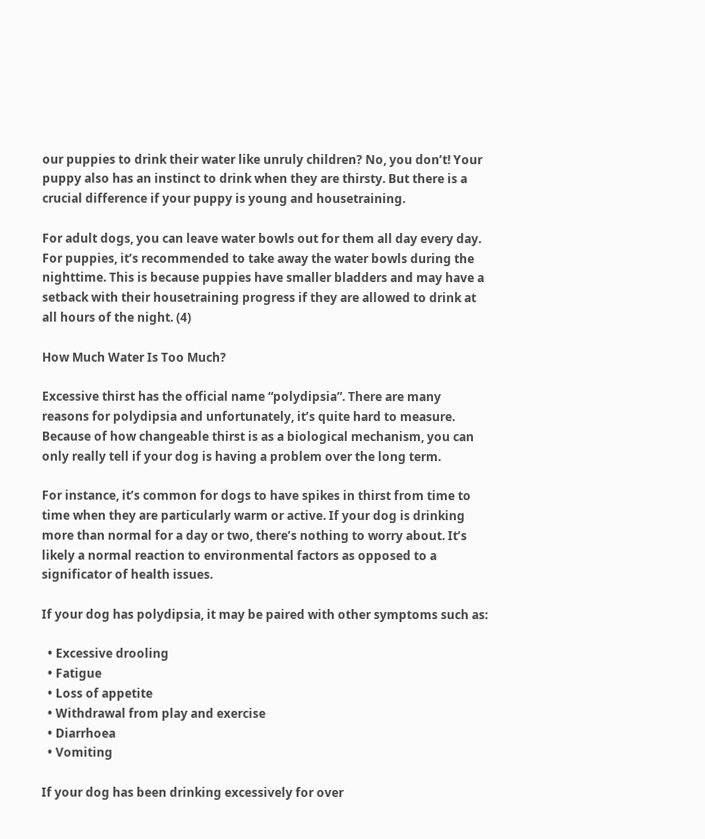our puppies to drink their water like unruly children? No, you don’t! Your puppy also has an instinct to drink when they are thirsty. But there is a crucial difference if your puppy is young and housetraining.

For adult dogs, you can leave water bowls out for them all day every day. For puppies, it’s recommended to take away the water bowls during the nighttime. This is because puppies have smaller bladders and may have a setback with their housetraining progress if they are allowed to drink at all hours of the night. (4)

How Much Water Is Too Much?

Excessive thirst has the official name “polydipsia”. There are many reasons for polydipsia and unfortunately, it’s quite hard to measure. Because of how changeable thirst is as a biological mechanism, you can only really tell if your dog is having a problem over the long term.

For instance, it’s common for dogs to have spikes in thirst from time to time when they are particularly warm or active. If your dog is drinking more than normal for a day or two, there’s nothing to worry about. It’s likely a normal reaction to environmental factors as opposed to a significator of health issues.

If your dog has polydipsia, it may be paired with other symptoms such as:

  • Excessive drooling
  • Fatigue
  • Loss of appetite
  • Withdrawal from play and exercise
  • Diarrhoea
  • Vomiting

If your dog has been drinking excessively for over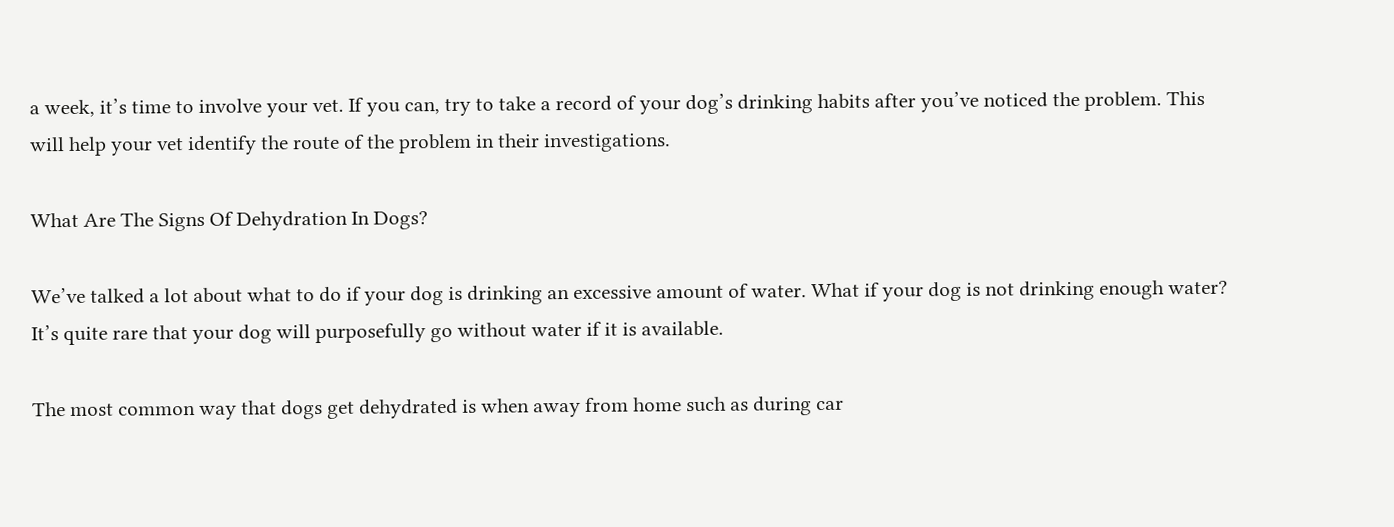a week, it’s time to involve your vet. If you can, try to take a record of your dog’s drinking habits after you’ve noticed the problem. This will help your vet identify the route of the problem in their investigations.

What Are The Signs Of Dehydration In Dogs?

We’ve talked a lot about what to do if your dog is drinking an excessive amount of water. What if your dog is not drinking enough water? It’s quite rare that your dog will purposefully go without water if it is available.

The most common way that dogs get dehydrated is when away from home such as during car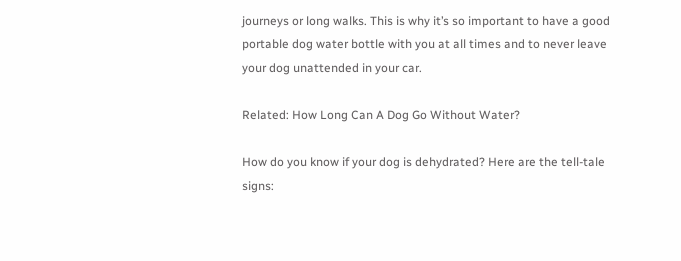journeys or long walks. This is why it’s so important to have a good portable dog water bottle with you at all times and to never leave your dog unattended in your car.

Related: How Long Can A Dog Go Without Water?

How do you know if your dog is dehydrated? Here are the tell-tale signs: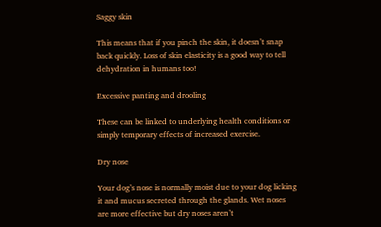Saggy skin

This means that if you pinch the skin, it doesn’t snap back quickly. Loss of skin elasticity is a good way to tell dehydration in humans too!

Excessive panting and drooling

These can be linked to underlying health conditions or simply temporary effects of increased exercise.

Dry nose

Your dog’s nose is normally moist due to your dog licking it and mucus secreted through the glands. Wet noses are more effective but dry noses aren’t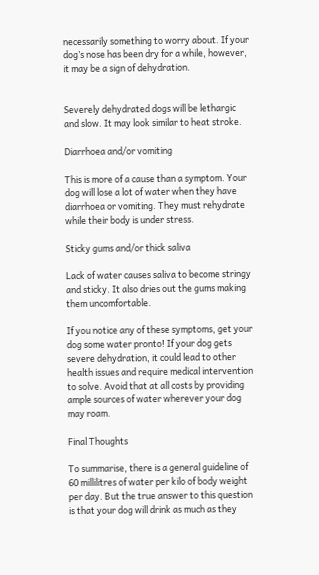necessarily something to worry about. If your dog’s nose has been dry for a while, however, it may be a sign of dehydration.


Severely dehydrated dogs will be lethargic and slow. It may look similar to heat stroke.

Diarrhoea and/or vomiting

This is more of a cause than a symptom. Your dog will lose a lot of water when they have diarrhoea or vomiting. They must rehydrate while their body is under stress.

Sticky gums and/or thick saliva

Lack of water causes saliva to become stringy and sticky. It also dries out the gums making them uncomfortable.

If you notice any of these symptoms, get your dog some water pronto! If your dog gets severe dehydration, it could lead to other health issues and require medical intervention to solve. Avoid that at all costs by providing ample sources of water wherever your dog may roam.

Final Thoughts

To summarise, there is a general guideline of 60 millilitres of water per kilo of body weight per day. But the true answer to this question is that your dog will drink as much as they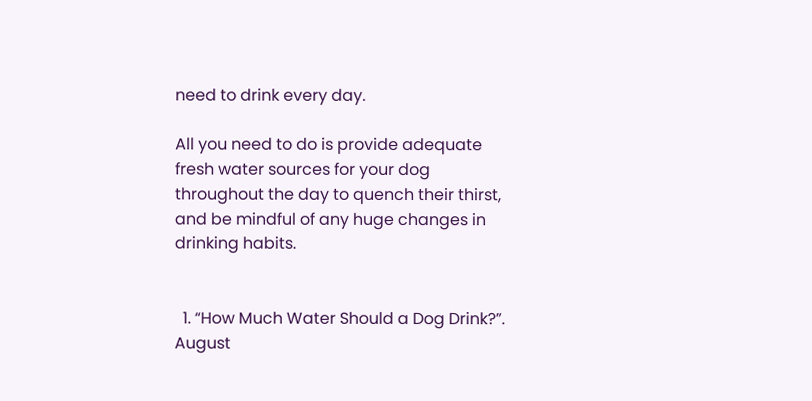need to drink every day.

All you need to do is provide adequate fresh water sources for your dog throughout the day to quench their thirst, and be mindful of any huge changes in drinking habits.


  1. “How Much Water Should a Dog Drink?”. August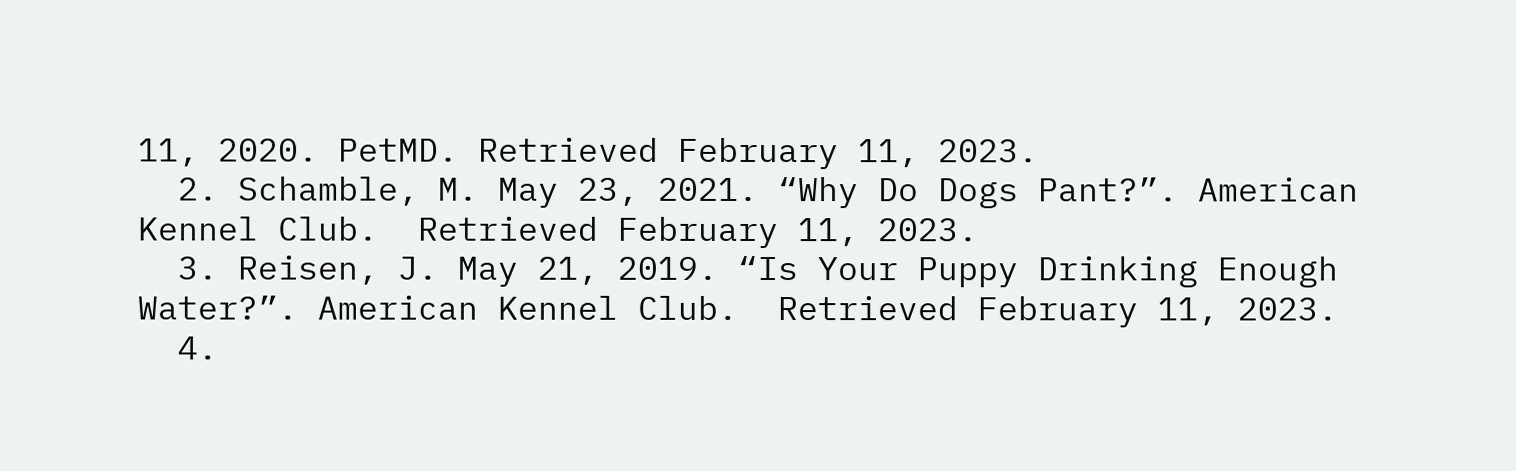11, 2020. PetMD. Retrieved February 11, 2023.
  2. Schamble, M. May 23, 2021. “Why Do Dogs Pant?”. American Kennel Club.  Retrieved February 11, 2023.
  3. Reisen, J. May 21, 2019. “Is Your Puppy Drinking Enough Water?”. American Kennel Club.  Retrieved February 11, 2023.
  4.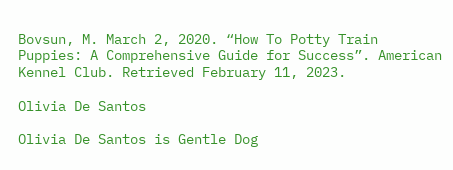Bovsun, M. March 2, 2020. “How To Potty Train Puppies: A Comprehensive Guide for Success”. American Kennel Club. Retrieved February 11, 2023.

Olivia De Santos

Olivia De Santos is Gentle Dog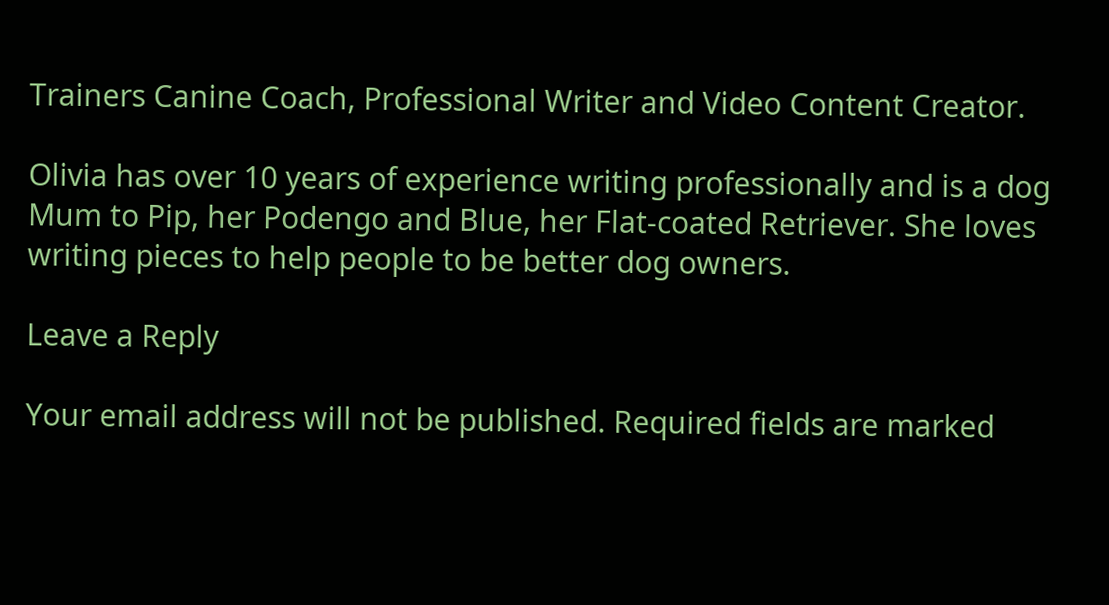Trainers Canine Coach, Professional Writer and Video Content Creator.

Olivia has over 10 years of experience writing professionally and is a dog Mum to Pip, her Podengo and Blue, her Flat-coated Retriever. She loves writing pieces to help people to be better dog owners.

Leave a Reply

Your email address will not be published. Required fields are marked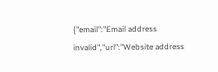{"email":"Email address invalid","url":"Website address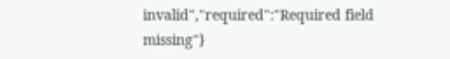invalid","required":"Required field missing"}